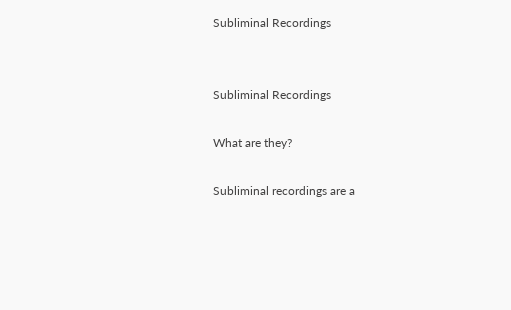Subliminal Recordings


Subliminal Recordings

What are they?

Subliminal recordings are a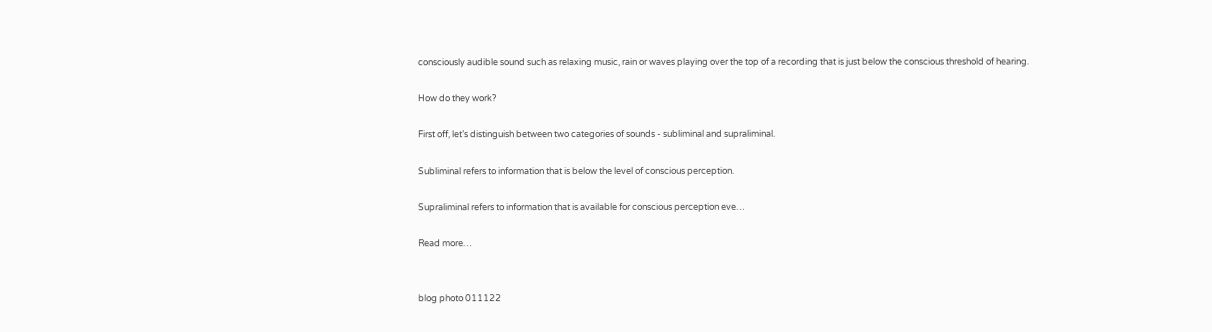consciously audible sound such as relaxing music, rain or waves playing over the top of a recording that is just below the conscious threshold of hearing.

How do they work?

First off, let’s distinguish between two categories of sounds - subliminal and supraliminal.

Subliminal refers to information that is below the level of conscious perception.

Supraliminal refers to information that is available for conscious perception eve…

Read more…


blog photo 011122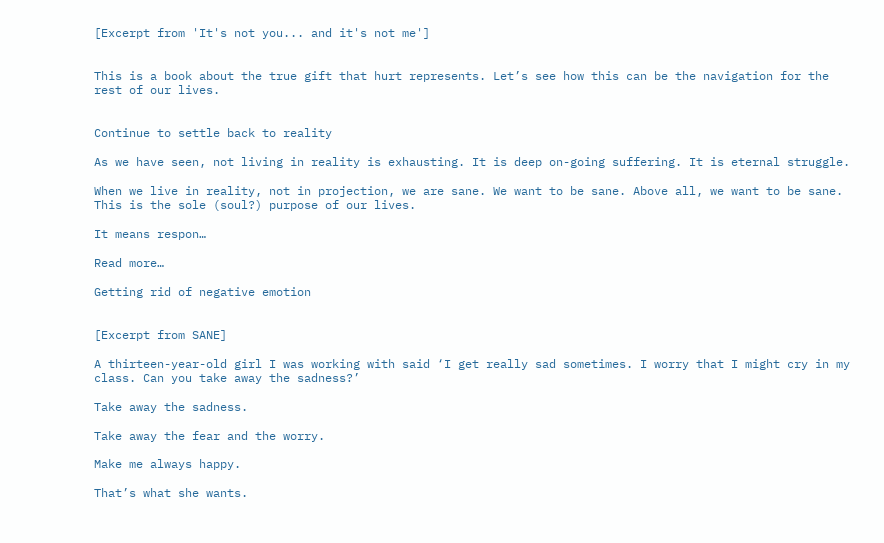[Excerpt from 'It's not you... and it's not me']


This is a book about the true gift that hurt represents. Let’s see how this can be the navigation for the rest of our lives.


Continue to settle back to reality

As we have seen, not living in reality is exhausting. It is deep on-going suffering. It is eternal struggle.

When we live in reality, not in projection, we are sane. We want to be sane. Above all, we want to be sane. This is the sole (soul?) purpose of our lives.

It means respon…

Read more…

Getting rid of negative emotion


[Excerpt from SANE]

A thirteen-year-old girl I was working with said ‘I get really sad sometimes. I worry that I might cry in my class. Can you take away the sadness?’

Take away the sadness.

Take away the fear and the worry.

Make me always happy.

That’s what she wants.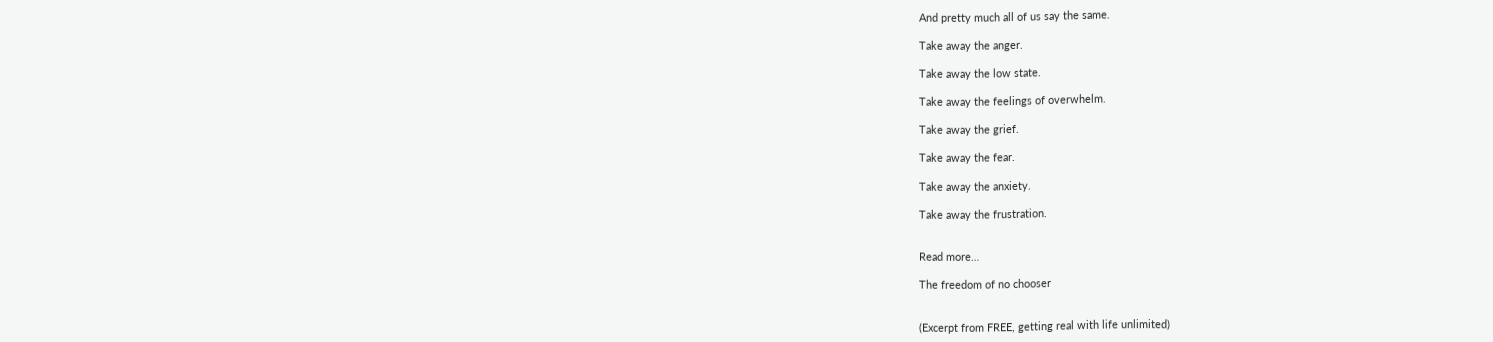And pretty much all of us say the same.

Take away the anger.

Take away the low state.

Take away the feelings of overwhelm.

Take away the grief.

Take away the fear.

Take away the anxiety.

Take away the frustration.


Read more…

The freedom of no chooser


(Excerpt from FREE, getting real with life unlimited)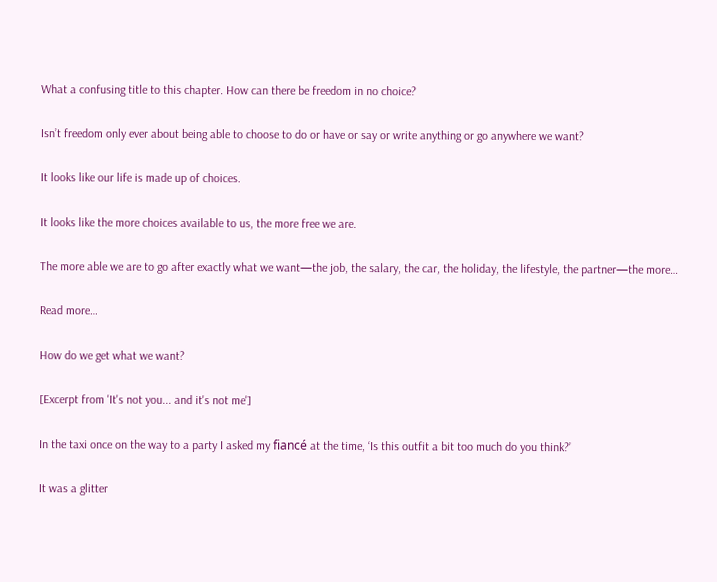What a confusing title to this chapter. How can there be freedom in no choice?

Isn’t freedom only ever about being able to choose to do or have or say or write anything or go anywhere we want?

It looks like our life is made up of choices.

It looks like the more choices available to us, the more free we are.

The more able we are to go after exactly what we want—the job, the salary, the car, the holiday, the lifestyle, the partner—the more…

Read more…

How do we get what we want?

[Excerpt from 'It's not you... and it's not me']

In the taxi once on the way to a party I asked my fiancé at the time, ‘Is this outfit a bit too much do you think?’

It was a glitter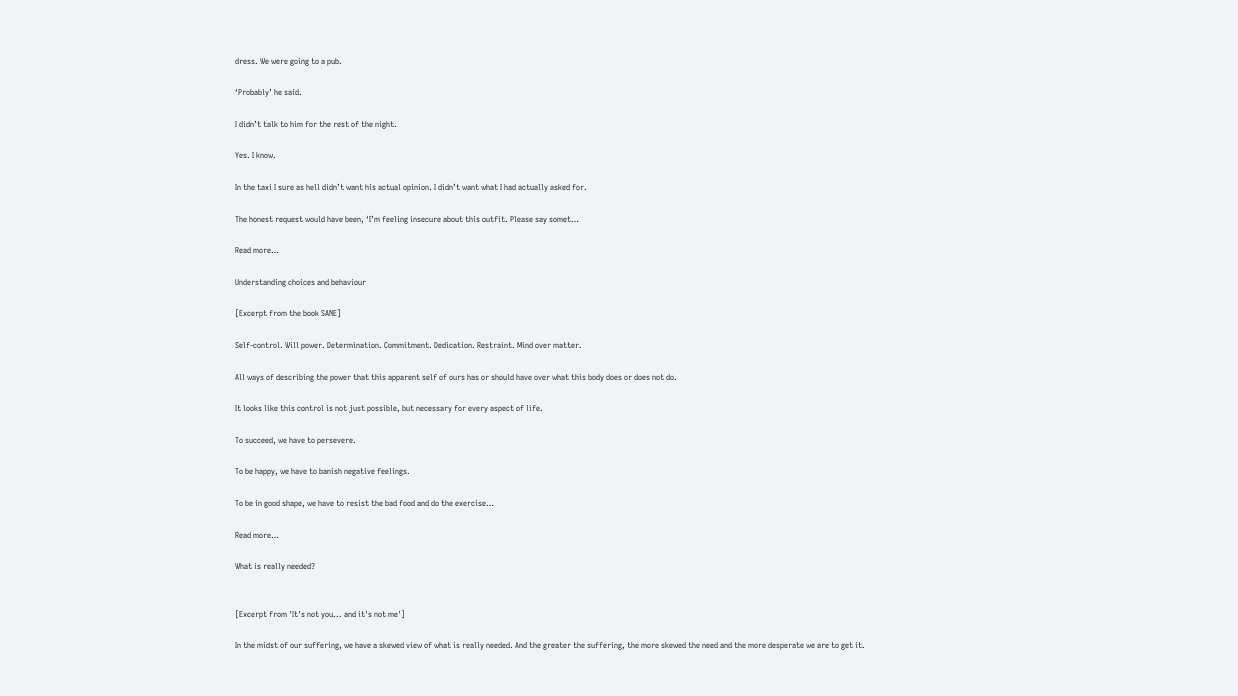dress. We were going to a pub.

‘Probably’ he said.

I didn’t talk to him for the rest of the night.

Yes. I know.

In the taxi I sure as hell didn’t want his actual opinion. I didn’t want what I had actually asked for.

The honest request would have been, ‘I’m feeling insecure about this outfit. Please say somet…

Read more…

Understanding choices and behaviour

[Excerpt from the book SANE]

Self-control. Will power. Determination. Commitment. Dedication. Restraint. Mind over matter.

All ways of describing the power that this apparent self of ours has or should have over what this body does or does not do.

It looks like this control is not just possible, but necessary for every aspect of life.

To succeed, we have to persevere.

To be happy, we have to banish negative feelings.

To be in good shape, we have to resist the bad food and do the exercise…

Read more…

What is really needed?


[Excerpt from 'It's not you... and it's not me']

In the midst of our suffering, we have a skewed view of what is really needed. And the greater the suffering, the more skewed the need and the more desperate we are to get it.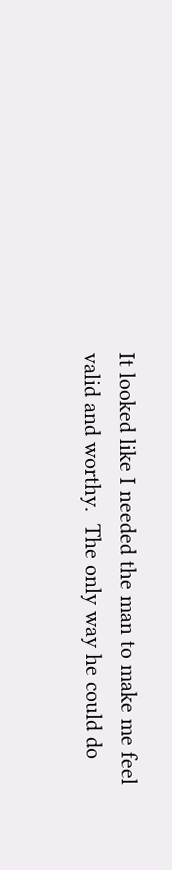It looked like I needed the man to make me feel valid and worthy.  The only way he could do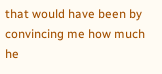that would have been by convincing me how much he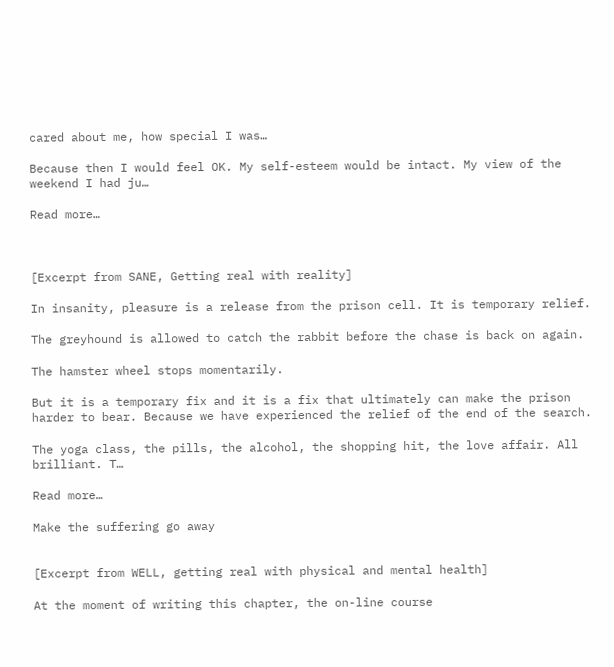cared about me, how special I was…

Because then I would feel OK. My self-esteem would be intact. My view of the weekend I had ju…

Read more…



[Excerpt from SANE, Getting real with reality]

In insanity, pleasure is a release from the prison cell. It is temporary relief.

The greyhound is allowed to catch the rabbit before the chase is back on again.

The hamster wheel stops momentarily.

But it is a temporary fix and it is a fix that ultimately can make the prison harder to bear. Because we have experienced the relief of the end of the search.

The yoga class, the pills, the alcohol, the shopping hit, the love affair. All brilliant. T…

Read more…

Make the suffering go away


[Excerpt from WELL, getting real with physical and mental health]

At the moment of writing this chapter, the on-line course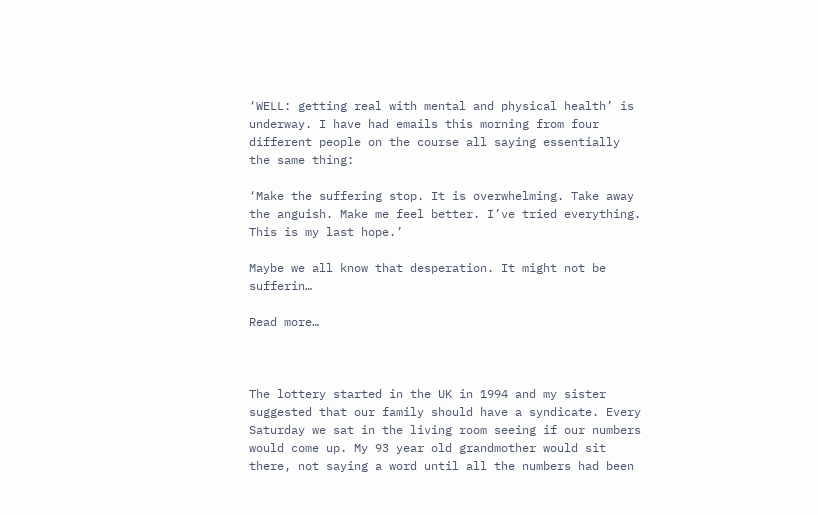‘WELL: getting real with mental and physical health’ is underway. I have had emails this morning from four different people on the course all saying essentially the same thing:

‘Make the suffering stop. It is overwhelming. Take away the anguish. Make me feel better. I’ve tried everything. This is my last hope.’

Maybe we all know that desperation. It might not be sufferin…

Read more…



The lottery started in the UK in 1994 and my sister suggested that our family should have a syndicate. Every Saturday we sat in the living room seeing if our numbers would come up. My 93 year old grandmother would sit there, not saying a word until all the numbers had been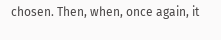chosen. Then, when, once again, it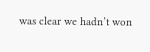was clear we hadn’t won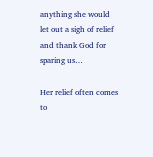anything she would let out a sigh of relief and thank God for sparing us…

Her relief often comes to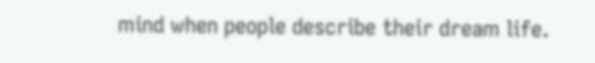mind when people describe their dream life.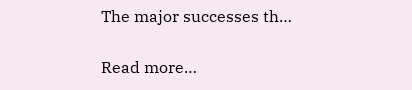The major successes th…

Read more…